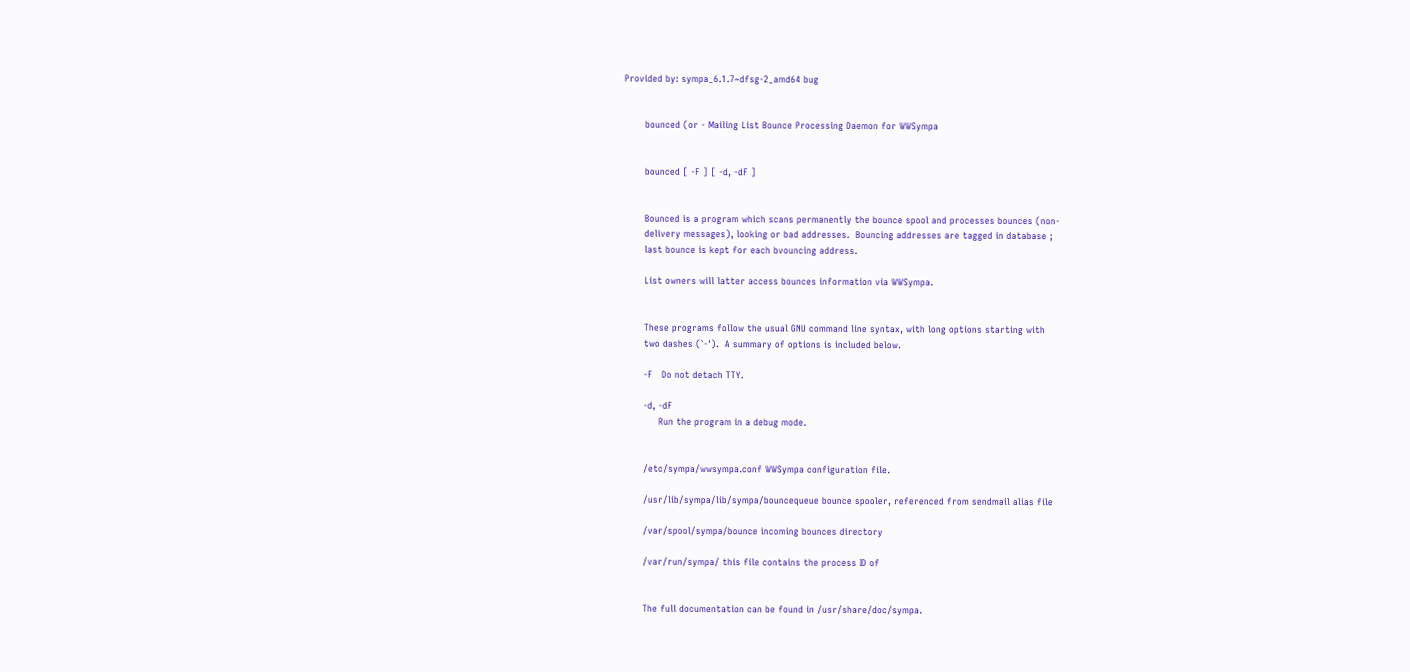Provided by: sympa_6.1.7~dfsg-2_amd64 bug


       bounced (or - Mailing List Bounce Processing Daemon for WWSympa


       bounced [ -F ] [ -d, -dF ]


       Bounced is a program which scans permanently the bounce spool and processes bounces (non-
       delivery messages), looking or bad addresses.  Bouncing addresses are tagged in database ;
       last bounce is kept for each bvouncing address.

       List owners will latter access bounces information via WWSympa.


       These programs follow the usual GNU command line syntax, with long options starting with
       two dashes (`-').  A summary of options is included below.

       -F   Do not detach TTY.

       -d, -dF
            Run the program in a debug mode.


       /etc/sympa/wwsympa.conf WWSympa configuration file.

       /usr/lib/sympa/lib/sympa/bouncequeue bounce spooler, referenced from sendmail alias file

       /var/spool/sympa/bounce incoming bounces directory

       /var/run/sympa/ this file contains the process ID of


       The full documentation can be found in /usr/share/doc/sympa.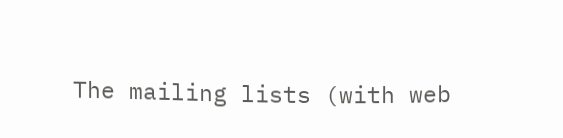The mailing lists (with web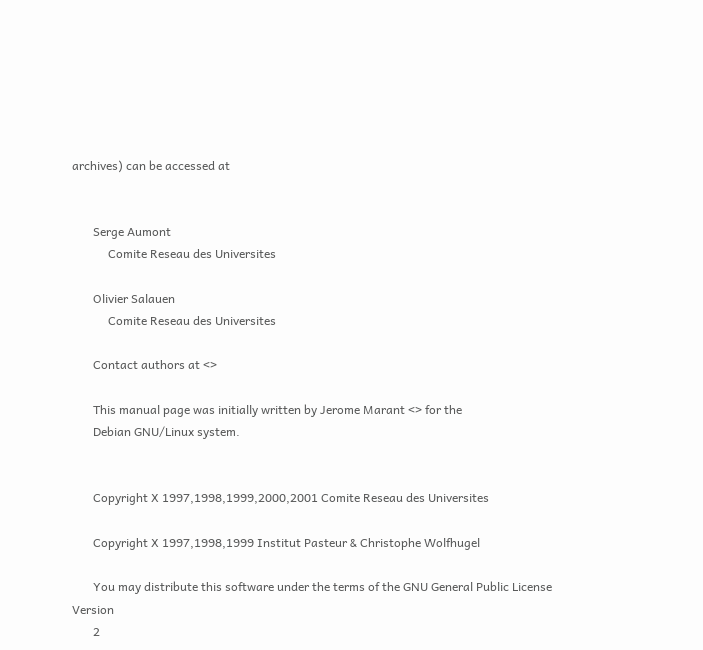archives) can be accessed at


       Serge Aumont
            Comite Reseau des Universites

       Olivier Salauen
            Comite Reseau des Universites

       Contact authors at <>

       This manual page was initially written by Jerome Marant <> for the
       Debian GNU/Linux system.


       Copyright X 1997,1998,1999,2000,2001 Comite Reseau des Universites

       Copyright X 1997,1998,1999 Institut Pasteur & Christophe Wolfhugel

       You may distribute this software under the terms of the GNU General Public License Version
       2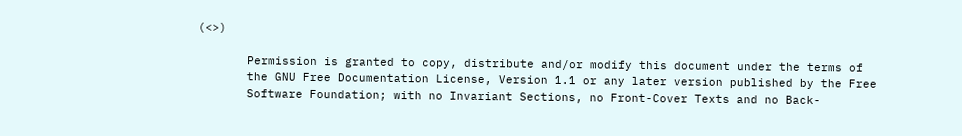(<>)

       Permission is granted to copy, distribute and/or modify this document under the terms of
       the GNU Free Documentation License, Version 1.1 or any later version published by the Free
       Software Foundation; with no Invariant Sections, no Front-Cover Texts and no Back-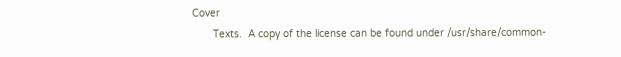Cover
       Texts.  A copy of the license can be found under /usr/share/common-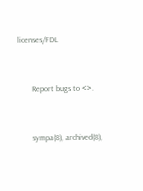licenses/FDL


       Report bugs to <>.


       sympa(8), archived(8),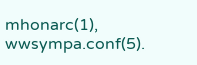mhonarc(1), wwsympa.conf(5).